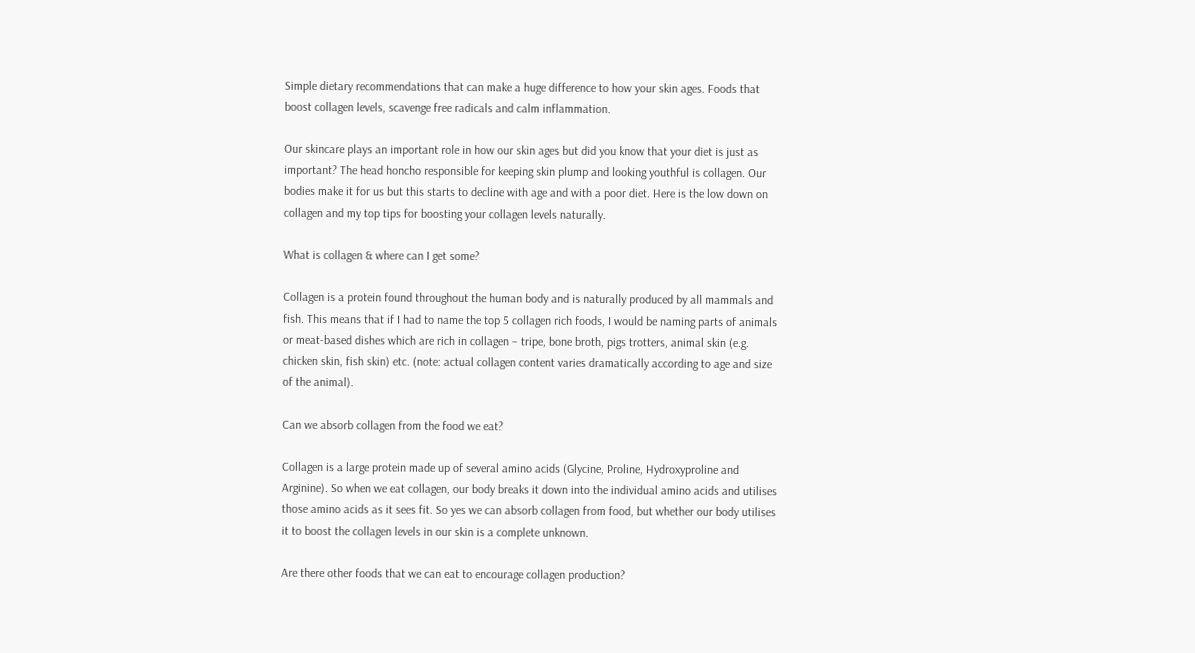Simple dietary recommendations that can make a huge difference to how your skin ages. Foods that boost collagen levels, scavenge free radicals and calm inflammation.

Our skincare plays an important role in how our skin ages but did you know that your diet is just as important? The head honcho responsible for keeping skin plump and looking youthful is collagen. Our bodies make it for us but this starts to decline with age and with a poor diet. Here is the low down on collagen and my top tips for boosting your collagen levels naturally.

What is collagen & where can I get some?

Collagen is a protein found throughout the human body and is naturally produced by all mammals and fish. This means that if I had to name the top 5 collagen rich foods, I would be naming parts of animals or meat-based dishes which are rich in collagen – tripe, bone broth, pigs trotters, animal skin (e.g. chicken skin, fish skin) etc. (note: actual collagen content varies dramatically according to age and size of the animal).

Can we absorb collagen from the food we eat?

Collagen is a large protein made up of several amino acids (Glycine, Proline, Hydroxyproline and Arginine). So when we eat collagen, our body breaks it down into the individual amino acids and utilises those amino acids as it sees fit. So yes we can absorb collagen from food, but whether our body utilises it to boost the collagen levels in our skin is a complete unknown.

Are there other foods that we can eat to encourage collagen production?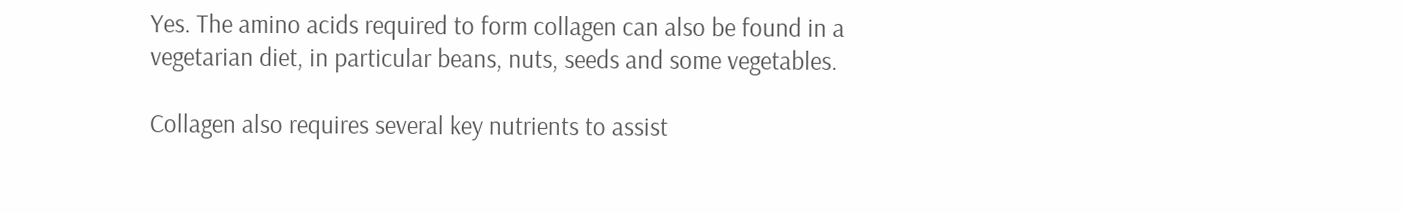Yes. The amino acids required to form collagen can also be found in a vegetarian diet, in particular beans, nuts, seeds and some vegetables.

Collagen also requires several key nutrients to assist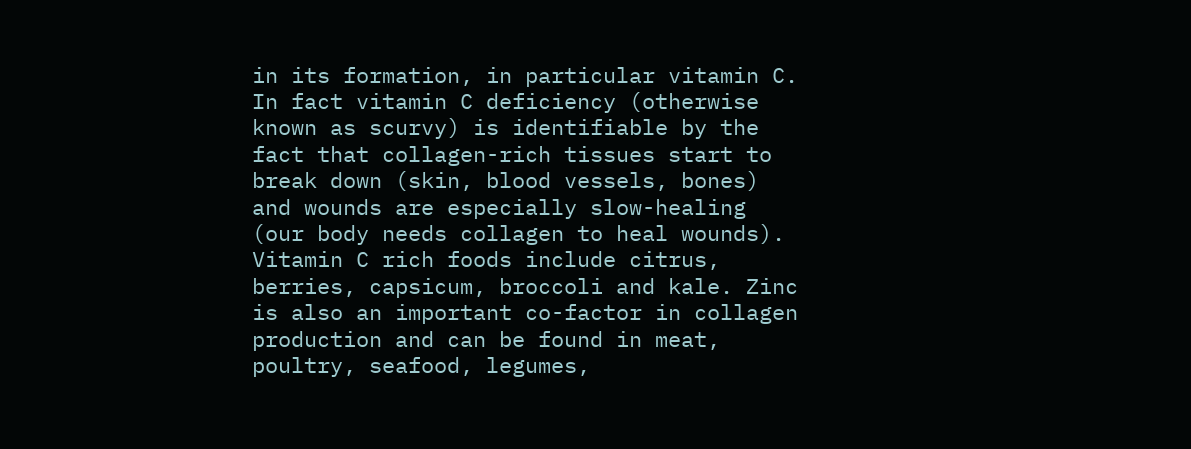in its formation, in particular vitamin C. In fact vitamin C deficiency (otherwise known as scurvy) is identifiable by the fact that collagen-rich tissues start to break down (skin, blood vessels, bones) and wounds are especially slow-healing (our body needs collagen to heal wounds). Vitamin C rich foods include citrus, berries, capsicum, broccoli and kale. Zinc is also an important co-factor in collagen production and can be found in meat, poultry, seafood, legumes,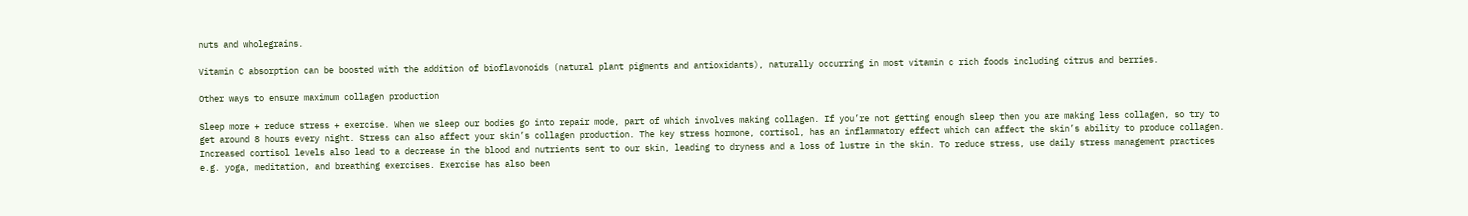nuts and wholegrains.

Vitamin C absorption can be boosted with the addition of bioflavonoids (natural plant pigments and antioxidants), naturally occurring in most vitamin c rich foods including citrus and berries.

Other ways to ensure maximum collagen production

Sleep more + reduce stress + exercise. When we sleep our bodies go into repair mode, part of which involves making collagen. If you’re not getting enough sleep then you are making less collagen, so try to get around 8 hours every night. Stress can also affect your skin’s collagen production. The key stress hormone, cortisol, has an inflammatory effect which can affect the skin’s ability to produce collagen. Increased cortisol levels also lead to a decrease in the blood and nutrients sent to our skin, leading to dryness and a loss of lustre in the skin. To reduce stress, use daily stress management practices e.g. yoga, meditation, and breathing exercises. Exercise has also been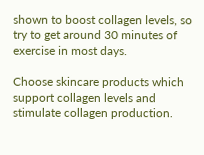shown to boost collagen levels, so try to get around 30 minutes of exercise in most days.

Choose skincare products which support collagen levels and stimulate collagen production.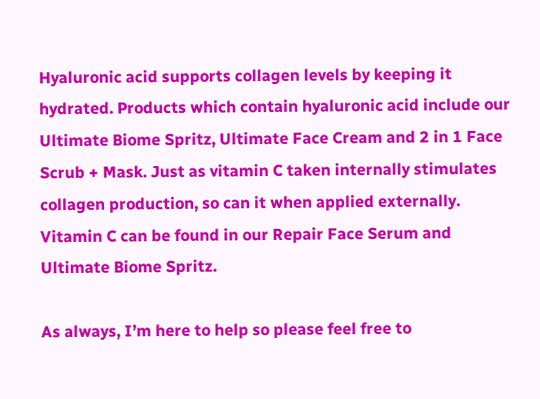Hyaluronic acid supports collagen levels by keeping it hydrated. Products which contain hyaluronic acid include our Ultimate Biome Spritz, Ultimate Face Cream and 2 in 1 Face Scrub + Mask. Just as vitamin C taken internally stimulates collagen production, so can it when applied externally. Vitamin C can be found in our Repair Face Serum and Ultimate Biome Spritz.

As always, I’m here to help so please feel free to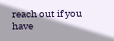reach out if you have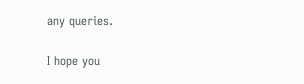any queries.

I hope you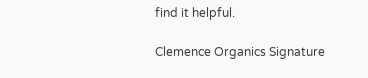find it helpful.

Clemence Organics Signature